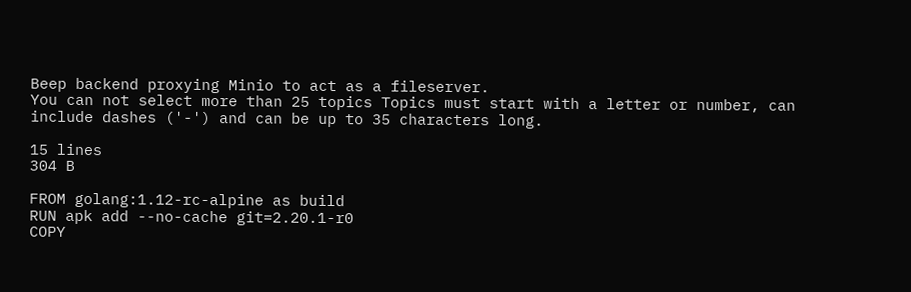Beep backend proxying Minio to act as a fileserver.
You can not select more than 25 topics Topics must start with a letter or number, can include dashes ('-') and can be up to 35 characters long.

15 lines
304 B

FROM golang:1.12-rc-alpine as build
RUN apk add --no-cache git=2.20.1-r0
COPY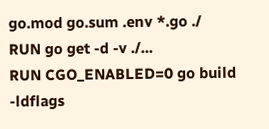go.mod go.sum .env *.go ./
RUN go get -d -v ./...
RUN CGO_ENABLED=0 go build -ldflags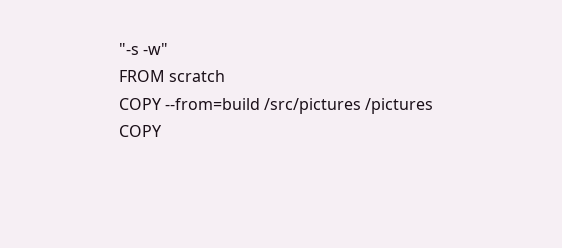"-s -w"
FROM scratch
COPY --from=build /src/pictures /pictures
COPY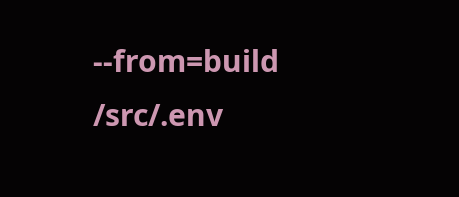--from=build /src/.env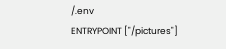/.env
ENTRYPOINT ["/pictures"]